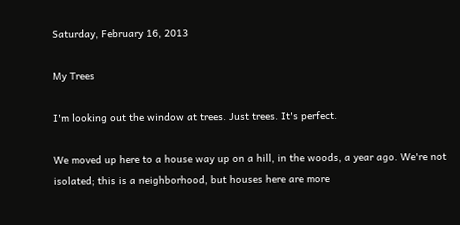Saturday, February 16, 2013

My Trees

I'm looking out the window at trees. Just trees. It's perfect.

We moved up here to a house way up on a hill, in the woods, a year ago. We're not isolated; this is a neighborhood, but houses here are more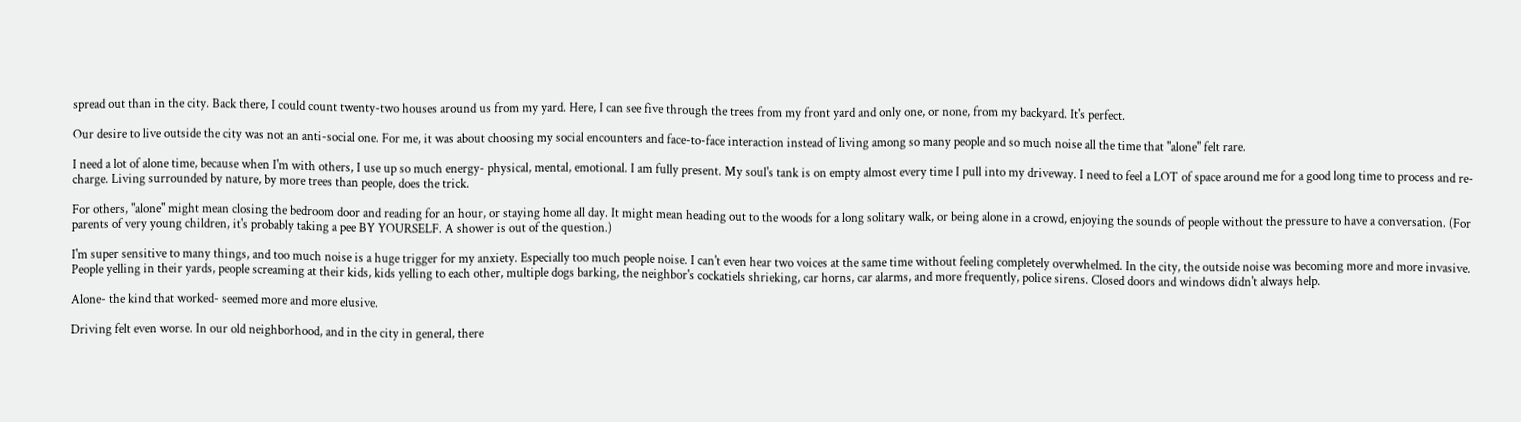spread out than in the city. Back there, I could count twenty-two houses around us from my yard. Here, I can see five through the trees from my front yard and only one, or none, from my backyard. It's perfect.

Our desire to live outside the city was not an anti-social one. For me, it was about choosing my social encounters and face-to-face interaction instead of living among so many people and so much noise all the time that "alone" felt rare.

I need a lot of alone time, because when I'm with others, I use up so much energy- physical, mental, emotional. I am fully present. My soul's tank is on empty almost every time I pull into my driveway. I need to feel a LOT of space around me for a good long time to process and re-charge. Living surrounded by nature, by more trees than people, does the trick.

For others, "alone" might mean closing the bedroom door and reading for an hour, or staying home all day. It might mean heading out to the woods for a long solitary walk, or being alone in a crowd, enjoying the sounds of people without the pressure to have a conversation. (For parents of very young children, it's probably taking a pee BY YOURSELF. A shower is out of the question.)

I'm super sensitive to many things, and too much noise is a huge trigger for my anxiety. Especially too much people noise. I can't even hear two voices at the same time without feeling completely overwhelmed. In the city, the outside noise was becoming more and more invasive. People yelling in their yards, people screaming at their kids, kids yelling to each other, multiple dogs barking, the neighbor's cockatiels shrieking, car horns, car alarms, and more frequently, police sirens. Closed doors and windows didn't always help.

Alone- the kind that worked- seemed more and more elusive.

Driving felt even worse. In our old neighborhood, and in the city in general, there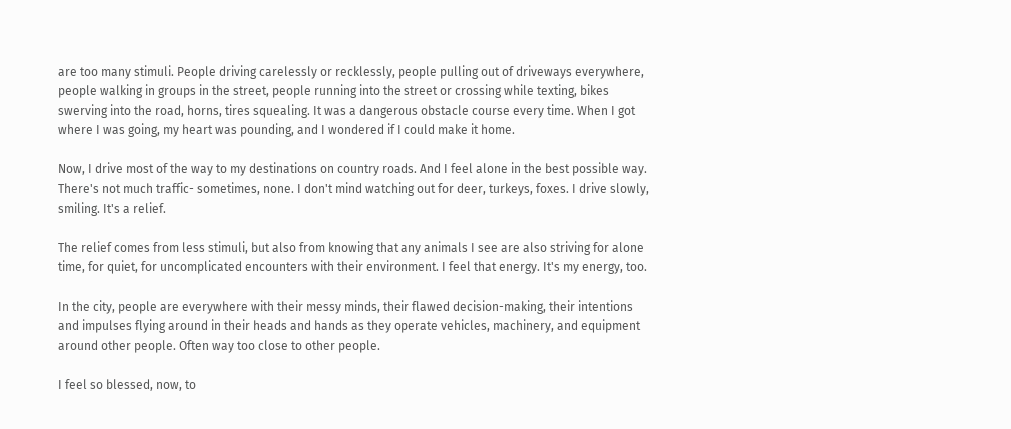are too many stimuli. People driving carelessly or recklessly, people pulling out of driveways everywhere, people walking in groups in the street, people running into the street or crossing while texting, bikes swerving into the road, horns, tires squealing. It was a dangerous obstacle course every time. When I got where I was going, my heart was pounding, and I wondered if I could make it home.

Now, I drive most of the way to my destinations on country roads. And I feel alone in the best possible way. There's not much traffic- sometimes, none. I don't mind watching out for deer, turkeys, foxes. I drive slowly, smiling. It's a relief.

The relief comes from less stimuli, but also from knowing that any animals I see are also striving for alone time, for quiet, for uncomplicated encounters with their environment. I feel that energy. It's my energy, too.

In the city, people are everywhere with their messy minds, their flawed decision-making, their intentions and impulses flying around in their heads and hands as they operate vehicles, machinery, and equipment around other people. Often way too close to other people.

I feel so blessed, now, to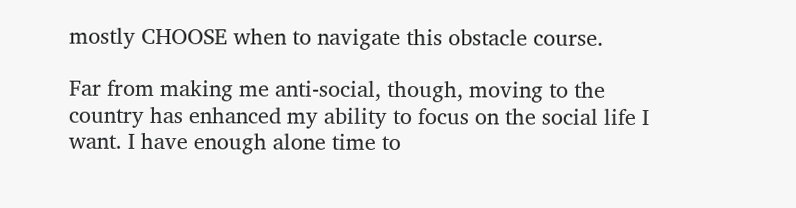mostly CHOOSE when to navigate this obstacle course.

Far from making me anti-social, though, moving to the country has enhanced my ability to focus on the social life I want. I have enough alone time to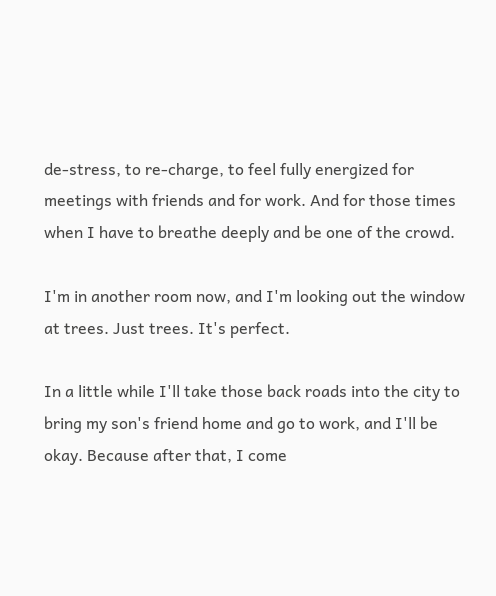de-stress, to re-charge, to feel fully energized for meetings with friends and for work. And for those times when I have to breathe deeply and be one of the crowd.

I'm in another room now, and I'm looking out the window at trees. Just trees. It's perfect.

In a little while I'll take those back roads into the city to bring my son's friend home and go to work, and I'll be okay. Because after that, I come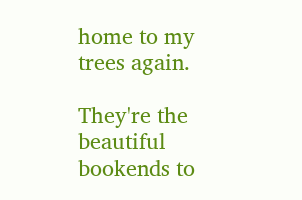home to my trees again.

They're the beautiful bookends to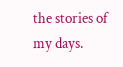the stories of my days.